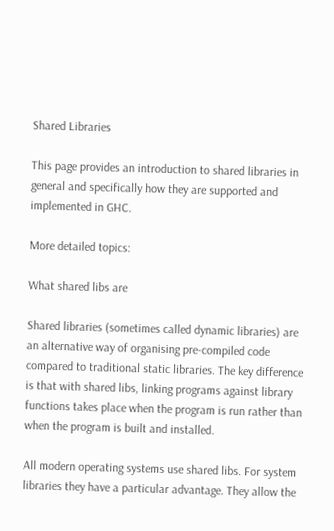Shared Libraries

This page provides an introduction to shared libraries in general and specifically how they are supported and implemented in GHC.

More detailed topics:

What shared libs are

Shared libraries (sometimes called dynamic libraries) are an alternative way of organising pre-compiled code compared to traditional static libraries. The key difference is that with shared libs, linking programs against library functions takes place when the program is run rather than when the program is built and installed.

All modern operating systems use shared libs. For system libraries they have a particular advantage. They allow the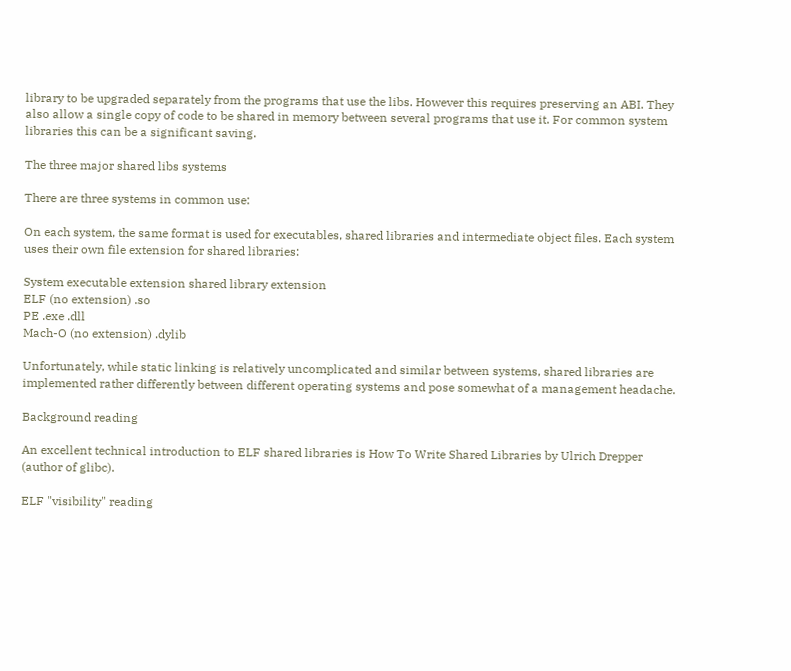library to be upgraded separately from the programs that use the libs. However this requires preserving an ABI. They also allow a single copy of code to be shared in memory between several programs that use it. For common system libraries this can be a significant saving.

The three major shared libs systems

There are three systems in common use:

On each system, the same format is used for executables, shared libraries and intermediate object files. Each system uses their own file extension for shared libraries:

System executable extension shared library extension
ELF (no extension) .so
PE .exe .dll
Mach-O (no extension) .dylib

Unfortunately, while static linking is relatively uncomplicated and similar between systems, shared libraries are implemented rather differently between different operating systems and pose somewhat of a management headache.

Background reading

An excellent technical introduction to ELF shared libraries is How To Write Shared Libraries by Ulrich Drepper (author of glibc).

ELF "visibility" reading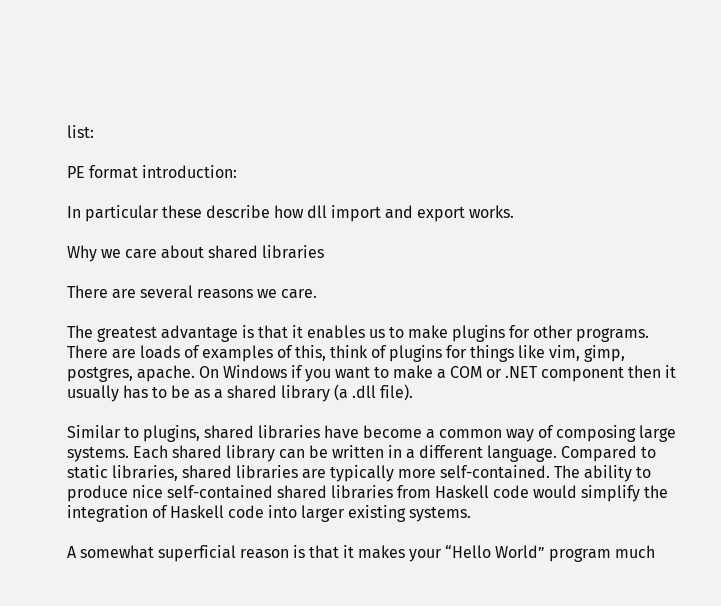list:

PE format introduction:

In particular these describe how dll import and export works.

Why we care about shared libraries

There are several reasons we care.

The greatest advantage is that it enables us to make plugins for other programs. There are loads of examples of this, think of plugins for things like vim, gimp, postgres, apache. On Windows if you want to make a COM or .NET component then it usually has to be as a shared library (a .dll file).

Similar to plugins, shared libraries have become a common way of composing large systems. Each shared library can be written in a different language. Compared to static libraries, shared libraries are typically more self-contained. The ability to produce nice self-contained shared libraries from Haskell code would simplify the integration of Haskell code into larger existing systems.

A somewhat superficial reason is that it makes your “Hello World” program much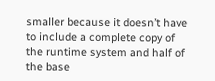smaller because it doesn’t have to include a complete copy of the runtime system and half of the base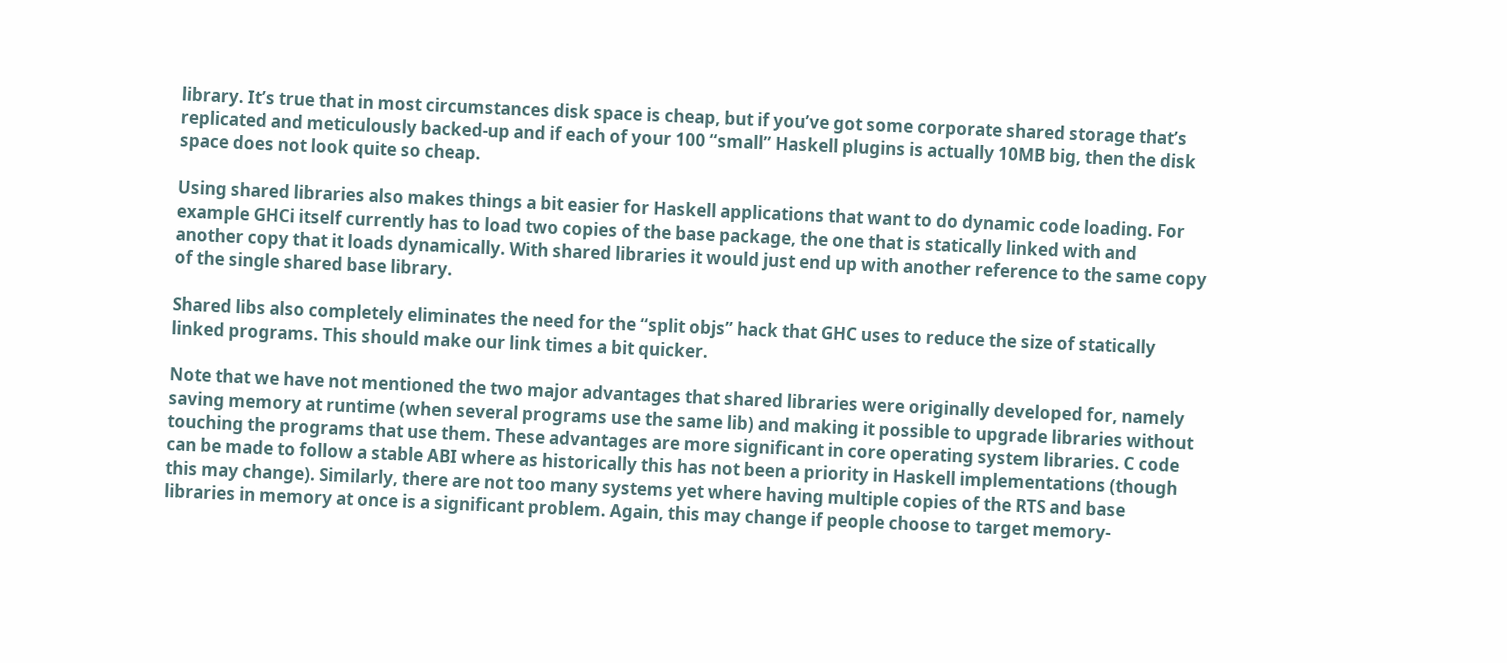library. It’s true that in most circumstances disk space is cheap, but if you’ve got some corporate shared storage that’s replicated and meticulously backed-up and if each of your 100 “small” Haskell plugins is actually 10MB big, then the disk space does not look quite so cheap.

Using shared libraries also makes things a bit easier for Haskell applications that want to do dynamic code loading. For example GHCi itself currently has to load two copies of the base package, the one that is statically linked with and another copy that it loads dynamically. With shared libraries it would just end up with another reference to the same copy of the single shared base library.

Shared libs also completely eliminates the need for the “split objs” hack that GHC uses to reduce the size of statically linked programs. This should make our link times a bit quicker.

Note that we have not mentioned the two major advantages that shared libraries were originally developed for, namely saving memory at runtime (when several programs use the same lib) and making it possible to upgrade libraries without touching the programs that use them. These advantages are more significant in core operating system libraries. C code can be made to follow a stable ABI where as historically this has not been a priority in Haskell implementations (though this may change). Similarly, there are not too many systems yet where having multiple copies of the RTS and base libraries in memory at once is a significant problem. Again, this may change if people choose to target memory-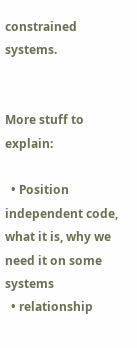constrained systems.


More stuff to explain:

  • Position independent code, what it is, why we need it on some systems
  • relationship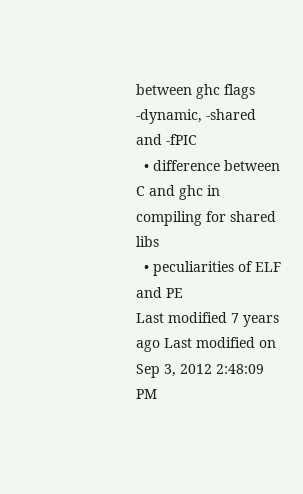between ghc flags -dynamic, -shared and -fPIC
  • difference between C and ghc in compiling for shared libs
  • peculiarities of ELF and PE
Last modified 7 years ago Last modified on Sep 3, 2012 2:48:09 PM